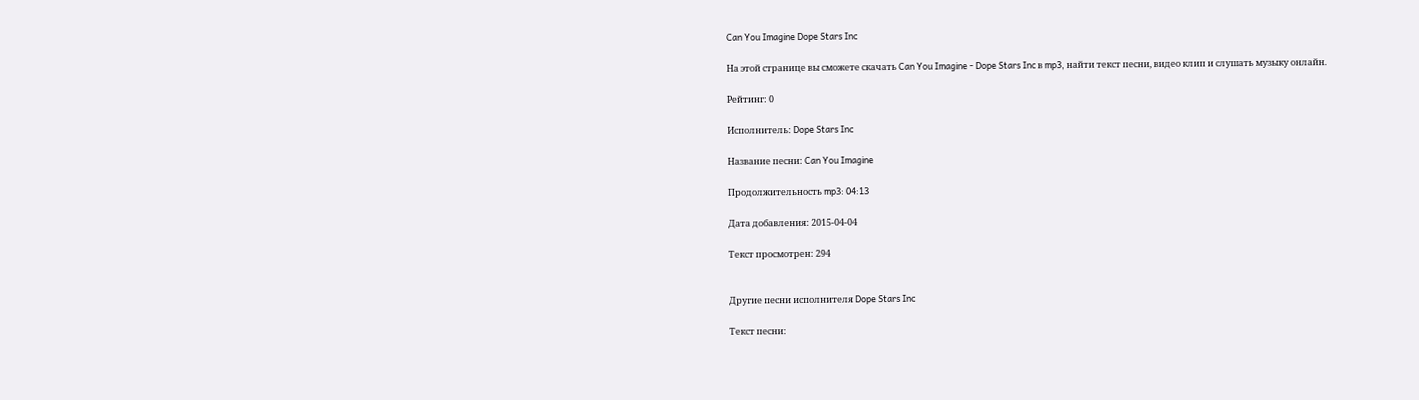Can You Imagine Dope Stars Inc

На этой странице вы сможете скачать Can You Imagine - Dope Stars Inc в mp3, найти текст песни, видео клип и слушать музыку онлайн.

Рейтинг: 0

Исполнитель: Dope Stars Inc

Название песни: Can You Imagine

Продолжительность mp3: 04:13

Дата добавления: 2015-04-04

Текст просмотрен: 294


Другие песни исполнителя Dope Stars Inc

Текст песни: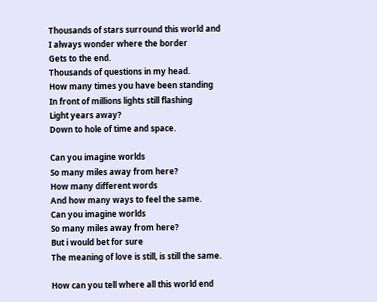Thousands of stars surround this world and
I always wonder where the border
Gets to the end.
Thousands of questions in my head.
How many times you have been standing
In front of millions lights still flashing
Light years away?
Down to hole of time and space.

Can you imagine worlds
So many miles away from here?
How many different words
And how many ways to feel the same.
Can you imagine worlds
So many miles away from here?
But i would bet for sure
The meaning of love is still, is still the same.

How can you tell where all this world end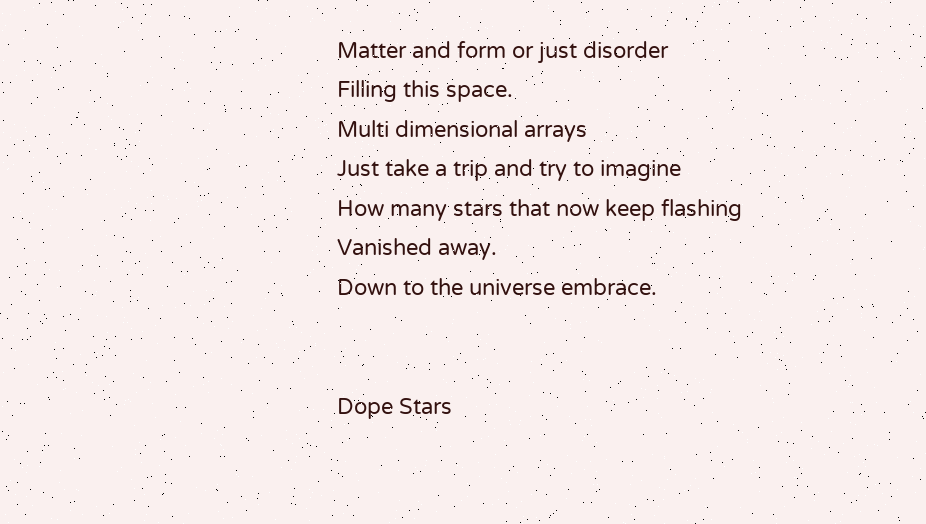Matter and form or just disorder
Filling this space.
Multi dimensional arrays
Just take a trip and try to imagine
How many stars that now keep flashing
Vanished away.
Down to the universe embrace.


Dope Stars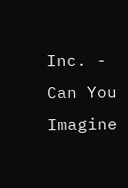Inc. - Can You Imagine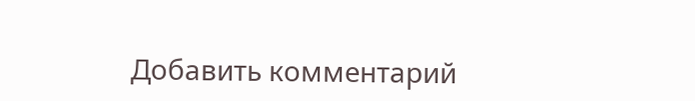Добавить комментарий